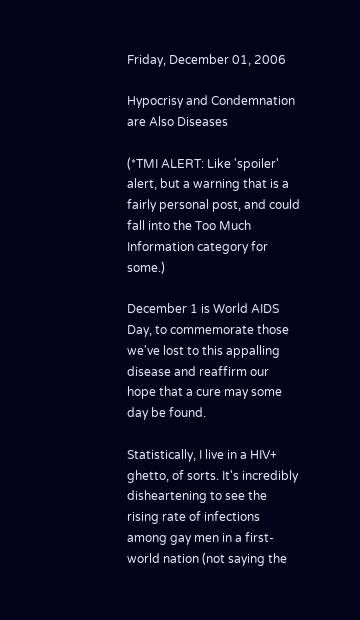Friday, December 01, 2006

Hypocrisy and Condemnation are Also Diseases

(*TMI ALERT: Like 'spoiler' alert, but a warning that is a fairly personal post, and could fall into the Too Much Information category for some.)

December 1 is World AIDS Day, to commemorate those we've lost to this appalling disease and reaffirm our hope that a cure may some day be found.

Statistically, I live in a HIV+ ghetto, of sorts. It's incredibly disheartening to see the rising rate of infections among gay men in a first-world nation (not saying the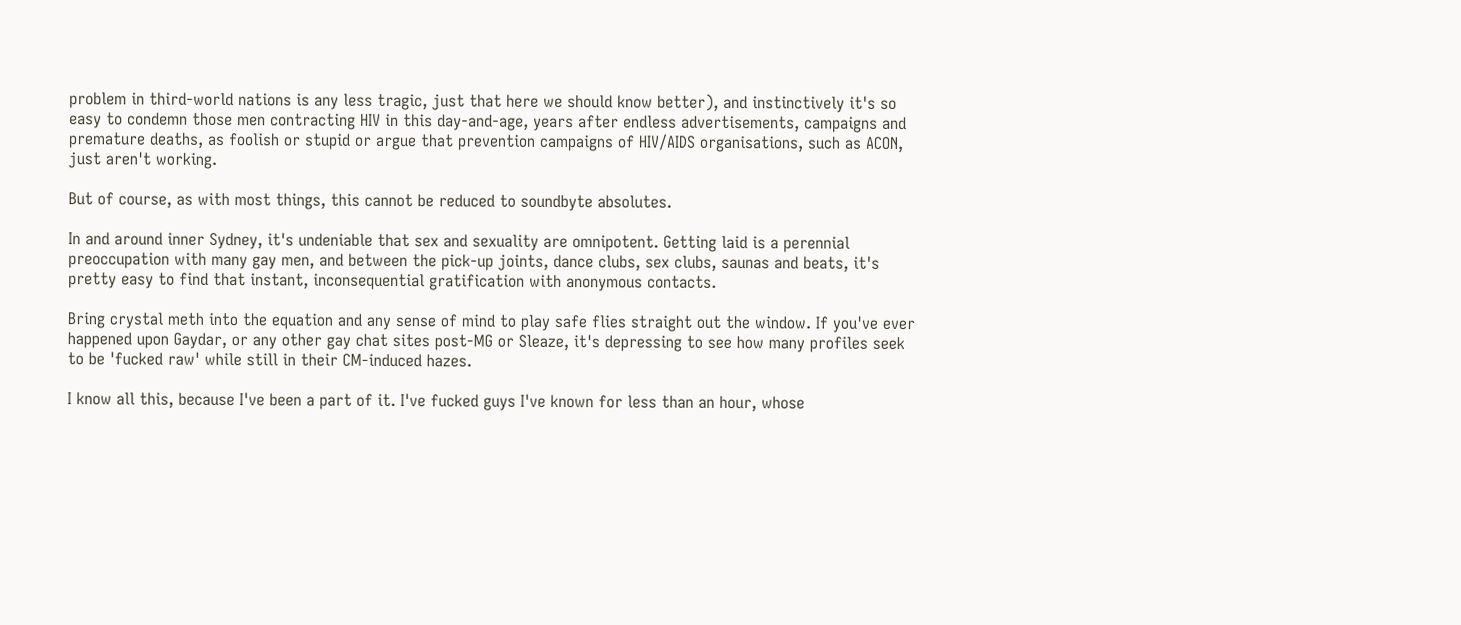problem in third-world nations is any less tragic, just that here we should know better), and instinctively it's so easy to condemn those men contracting HIV in this day-and-age, years after endless advertisements, campaigns and premature deaths, as foolish or stupid or argue that prevention campaigns of HIV/AIDS organisations, such as ACON, just aren't working.

But of course, as with most things, this cannot be reduced to soundbyte absolutes.

In and around inner Sydney, it's undeniable that sex and sexuality are omnipotent. Getting laid is a perennial preoccupation with many gay men, and between the pick-up joints, dance clubs, sex clubs, saunas and beats, it's pretty easy to find that instant, inconsequential gratification with anonymous contacts.

Bring crystal meth into the equation and any sense of mind to play safe flies straight out the window. If you've ever happened upon Gaydar, or any other gay chat sites post-MG or Sleaze, it's depressing to see how many profiles seek to be 'fucked raw' while still in their CM-induced hazes.

I know all this, because I've been a part of it. I've fucked guys I've known for less than an hour, whose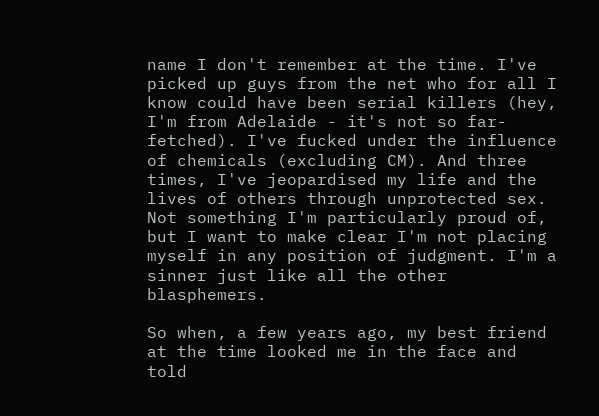name I don't remember at the time. I've picked up guys from the net who for all I know could have been serial killers (hey, I'm from Adelaide - it's not so far-fetched). I've fucked under the influence of chemicals (excluding CM). And three times, I've jeopardised my life and the lives of others through unprotected sex. Not something I'm particularly proud of, but I want to make clear I'm not placing myself in any position of judgment. I'm a sinner just like all the other blasphemers.

So when, a few years ago, my best friend at the time looked me in the face and told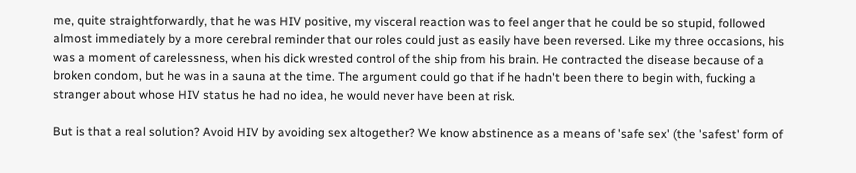me, quite straightforwardly, that he was HIV positive, my visceral reaction was to feel anger that he could be so stupid, followed almost immediately by a more cerebral reminder that our roles could just as easily have been reversed. Like my three occasions, his was a moment of carelessness, when his dick wrested control of the ship from his brain. He contracted the disease because of a broken condom, but he was in a sauna at the time. The argument could go that if he hadn't been there to begin with, fucking a stranger about whose HIV status he had no idea, he would never have been at risk.

But is that a real solution? Avoid HIV by avoiding sex altogether? We know abstinence as a means of 'safe sex' (the 'safest' form of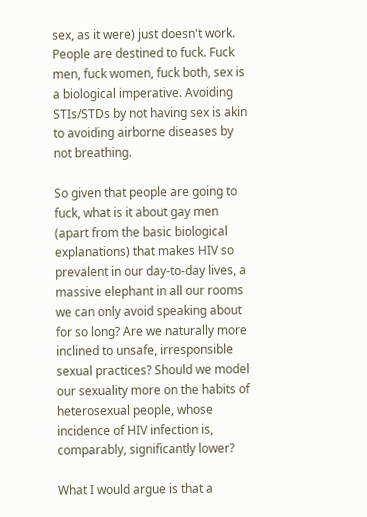sex, as it were) just doesn't work. People are destined to fuck. Fuck men, fuck women, fuck both, sex is a biological imperative. Avoiding STIs/STDs by not having sex is akin to avoiding airborne diseases by not breathing.

So given that people are going to fuck, what is it about gay men (apart from the basic biological explanations) that makes HIV so prevalent in our day-to-day lives, a massive elephant in all our rooms we can only avoid speaking about for so long? Are we naturally more inclined to unsafe, irresponsible sexual practices? Should we model our sexuality more on the habits of heterosexual people, whose incidence of HIV infection is, comparably, significantly lower?

What I would argue is that a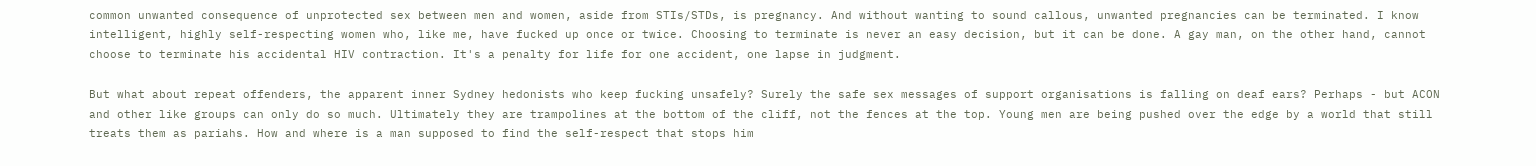common unwanted consequence of unprotected sex between men and women, aside from STIs/STDs, is pregnancy. And without wanting to sound callous, unwanted pregnancies can be terminated. I know intelligent, highly self-respecting women who, like me, have fucked up once or twice. Choosing to terminate is never an easy decision, but it can be done. A gay man, on the other hand, cannot choose to terminate his accidental HIV contraction. It's a penalty for life for one accident, one lapse in judgment.

But what about repeat offenders, the apparent inner Sydney hedonists who keep fucking unsafely? Surely the safe sex messages of support organisations is falling on deaf ears? Perhaps - but ACON and other like groups can only do so much. Ultimately they are trampolines at the bottom of the cliff, not the fences at the top. Young men are being pushed over the edge by a world that still treats them as pariahs. How and where is a man supposed to find the self-respect that stops him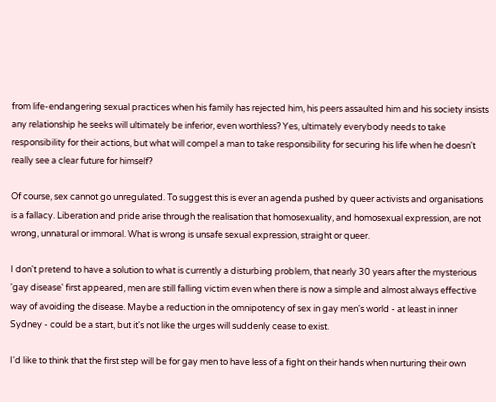from life-endangering sexual practices when his family has rejected him, his peers assaulted him and his society insists any relationship he seeks will ultimately be inferior, even worthless? Yes, ultimately everybody needs to take responsibility for their actions, but what will compel a man to take responsibility for securing his life when he doesn't really see a clear future for himself?

Of course, sex cannot go unregulated. To suggest this is ever an agenda pushed by queer activists and organisations is a fallacy. Liberation and pride arise through the realisation that homosexuality, and homosexual expression, are not wrong, unnatural or immoral. What is wrong is unsafe sexual expression, straight or queer.

I don't pretend to have a solution to what is currently a disturbing problem, that nearly 30 years after the mysterious 'gay disease' first appeared, men are still falling victim even when there is now a simple and almost always effective way of avoiding the disease. Maybe a reduction in the omnipotency of sex in gay men's world - at least in inner Sydney - could be a start, but it's not like the urges will suddenly cease to exist.

I'd like to think that the first step will be for gay men to have less of a fight on their hands when nurturing their own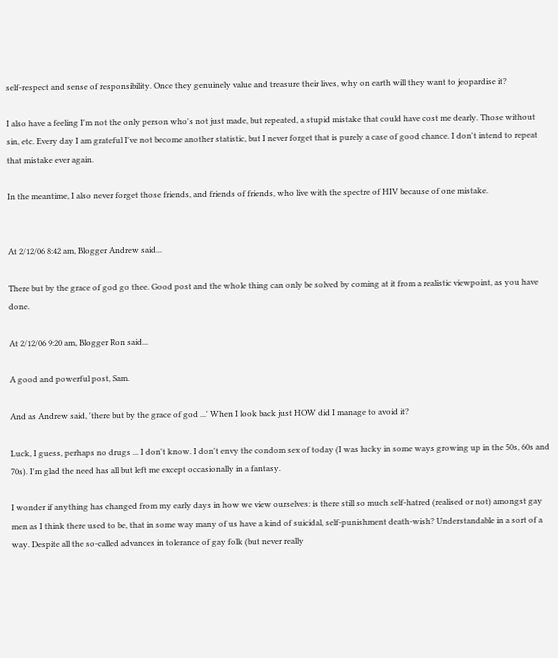self-respect and sense of responsibility. Once they genuinely value and treasure their lives, why on earth will they want to jeopardise it?

I also have a feeling I'm not the only person who's not just made, but repeated, a stupid mistake that could have cost me dearly. Those without sin, etc. Every day I am grateful I've not become another statistic, but I never forget that is purely a case of good chance. I don't intend to repeat that mistake ever again.

In the meantime, I also never forget those friends, and friends of friends, who live with the spectre of HIV because of one mistake.


At 2/12/06 8:42 am, Blogger Andrew said...

There but by the grace of god go thee. Good post and the whole thing can only be solved by coming at it from a realistic viewpoint, as you have done.

At 2/12/06 9:20 am, Blogger Ron said...

A good and powerful post, Sam.

And as Andrew said, 'there but by the grace of god ...' When I look back just HOW did I manage to avoid it?

Luck, I guess, perhaps no drugs ... I don't know. I don't envy the condom sex of today (I was lucky in some ways growing up in the 50s, 60s and 70s). I'm glad the need has all but left me except occasionally in a fantasy.

I wonder if anything has changed from my early days in how we view ourselves: is there still so much self-hatred (realised or not) amongst gay men as I think there used to be, that in some way many of us have a kind of suicidal, self-punishment death-wish? Understandable in a sort of a way. Despite all the so-called advances in tolerance of gay folk (but never really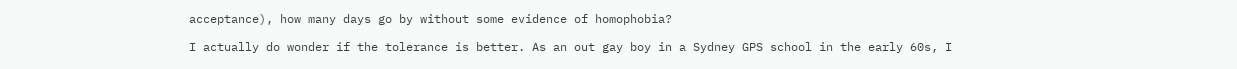acceptance), how many days go by without some evidence of homophobia?

I actually do wonder if the tolerance is better. As an out gay boy in a Sydney GPS school in the early 60s, I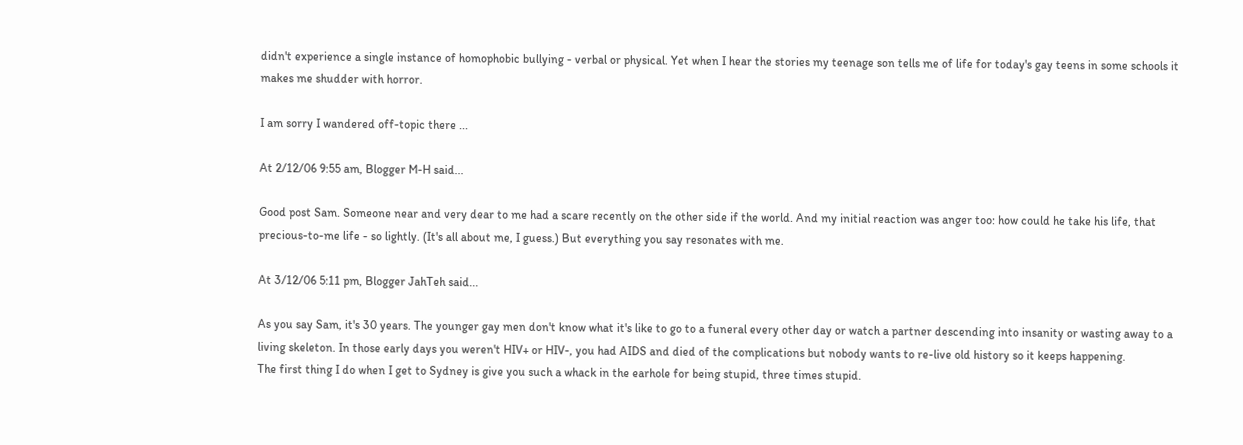didn't experience a single instance of homophobic bullying - verbal or physical. Yet when I hear the stories my teenage son tells me of life for today's gay teens in some schools it makes me shudder with horror.

I am sorry I wandered off-topic there ...

At 2/12/06 9:55 am, Blogger M-H said...

Good post Sam. Someone near and very dear to me had a scare recently on the other side if the world. And my initial reaction was anger too: how could he take his life, that precious-to-me life - so lightly. (It's all about me, I guess.) But everything you say resonates with me.

At 3/12/06 5:11 pm, Blogger JahTeh said...

As you say Sam, it's 30 years. The younger gay men don't know what it's like to go to a funeral every other day or watch a partner descending into insanity or wasting away to a living skeleton. In those early days you weren't HIV+ or HIV-, you had AIDS and died of the complications but nobody wants to re-live old history so it keeps happening.
The first thing I do when I get to Sydney is give you such a whack in the earhole for being stupid, three times stupid.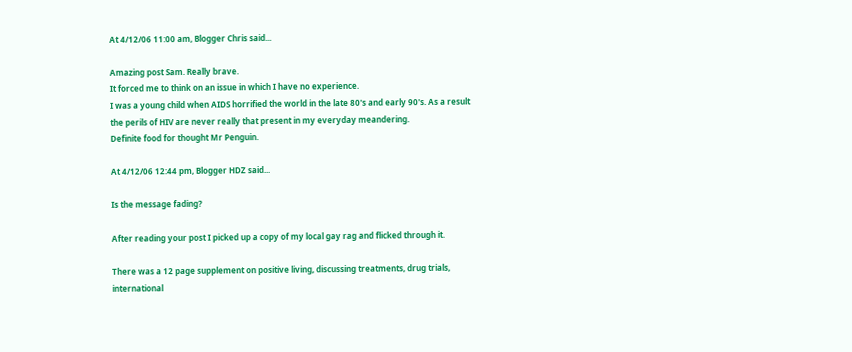At 4/12/06 11:00 am, Blogger Chris said...

Amazing post Sam. Really brave.
It forced me to think on an issue in which I have no experience.
I was a young child when AIDS horrified the world in the late 80's and early 90's. As a result the perils of HIV are never really that present in my everyday meandering.
Definite food for thought Mr Penguin.

At 4/12/06 12:44 pm, Blogger HDZ said...

Is the message fading?

After reading your post I picked up a copy of my local gay rag and flicked through it.

There was a 12 page supplement on positive living, discussing treatments, drug trials, international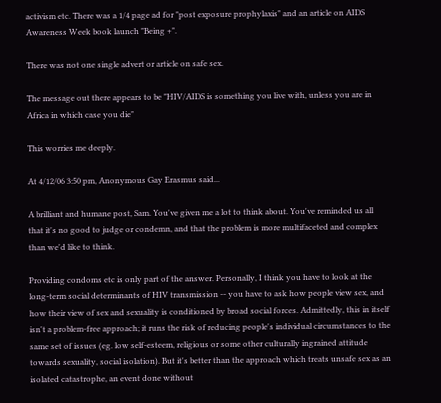activism etc. There was a 1/4 page ad for "post exposure prophylaxis" and an article on AIDS Awareness Week book launch "Being +".

There was not one single advert or article on safe sex.

The message out there appears to be "HIV/AIDS is something you live with, unless you are in Africa in which case you die"

This worries me deeply.

At 4/12/06 3:50 pm, Anonymous Gay Erasmus said...

A brilliant and humane post, Sam. You've given me a lot to think about. You've reminded us all that it's no good to judge or condemn, and that the problem is more multifaceted and complex than we'd like to think.

Providing condoms etc is only part of the answer. Personally, I think you have to look at the long-term social determinants of HIV transmission -- you have to ask how people view sex, and how their view of sex and sexuality is conditioned by broad social forces. Admittedly, this in itself isn't a problem-free approach; it runs the risk of reducing people's individual circumstances to the same set of issues (eg. low self-esteem, religious or some other culturally ingrained attitude towards sexuality, social isolation). But it's better than the approach which treats unsafe sex as an isolated catastrophe, an event done without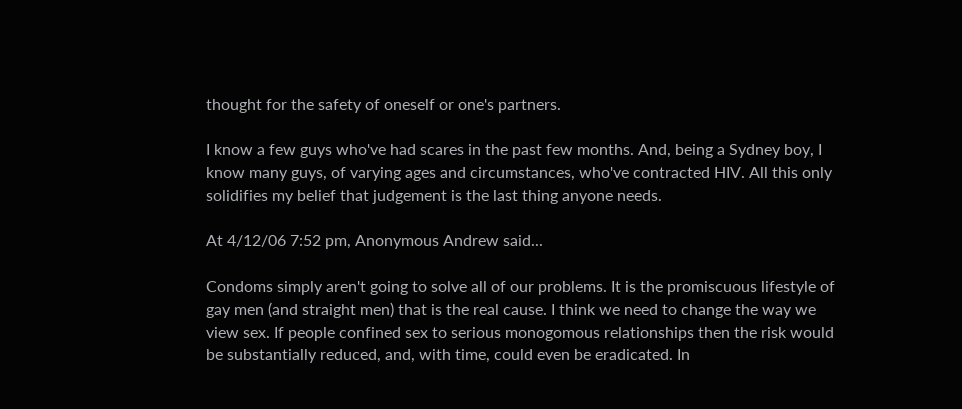thought for the safety of oneself or one's partners.

I know a few guys who've had scares in the past few months. And, being a Sydney boy, I know many guys, of varying ages and circumstances, who've contracted HIV. All this only solidifies my belief that judgement is the last thing anyone needs.

At 4/12/06 7:52 pm, Anonymous Andrew said...

Condoms simply aren't going to solve all of our problems. It is the promiscuous lifestyle of gay men (and straight men) that is the real cause. I think we need to change the way we view sex. If people confined sex to serious monogomous relationships then the risk would be substantially reduced, and, with time, could even be eradicated. In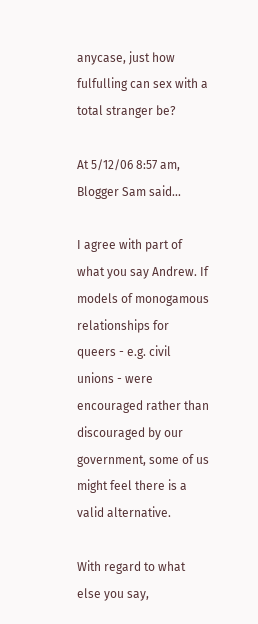anycase, just how fulfulling can sex with a total stranger be?

At 5/12/06 8:57 am, Blogger Sam said...

I agree with part of what you say Andrew. If models of monogamous relationships for queers - e.g. civil unions - were encouraged rather than discouraged by our government, some of us might feel there is a valid alternative.

With regard to what else you say,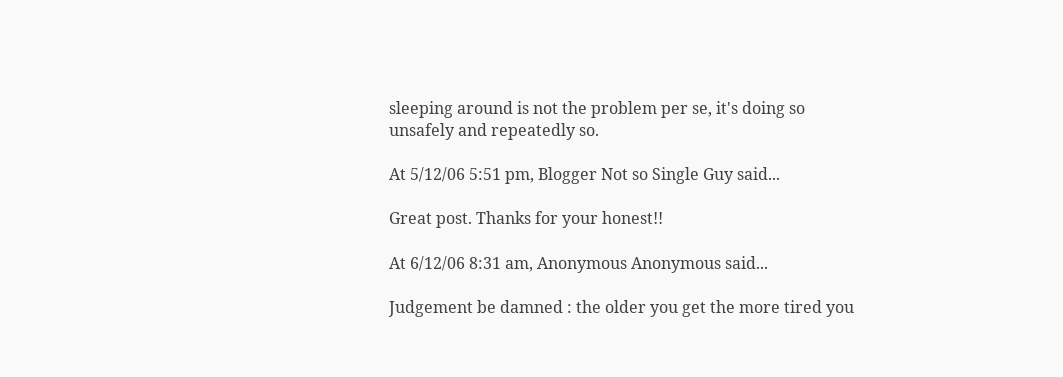sleeping around is not the problem per se, it's doing so unsafely and repeatedly so.

At 5/12/06 5:51 pm, Blogger Not so Single Guy said...

Great post. Thanks for your honest!!

At 6/12/06 8:31 am, Anonymous Anonymous said...

Judgement be damned : the older you get the more tired you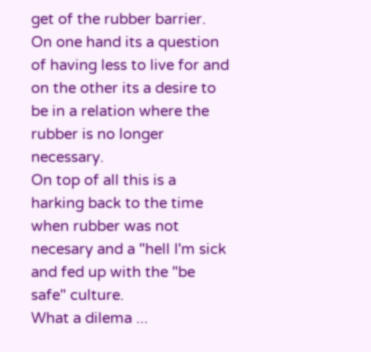get of the rubber barrier. On one hand its a question of having less to live for and on the other its a desire to be in a relation where the rubber is no longer necessary.
On top of all this is a harking back to the time when rubber was not necesary and a "hell I'm sick and fed up with the "be safe" culture.
What a dilema ...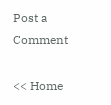Post a Comment

<< Home